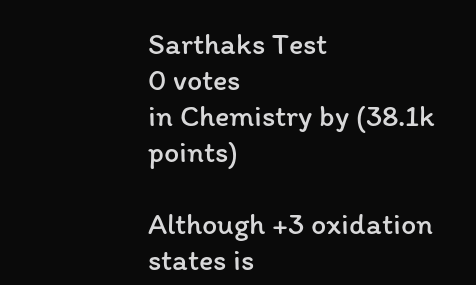Sarthaks Test
0 votes
in Chemistry by (38.1k points)

Although +3 oxidation states is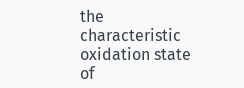the characteristic oxidation state of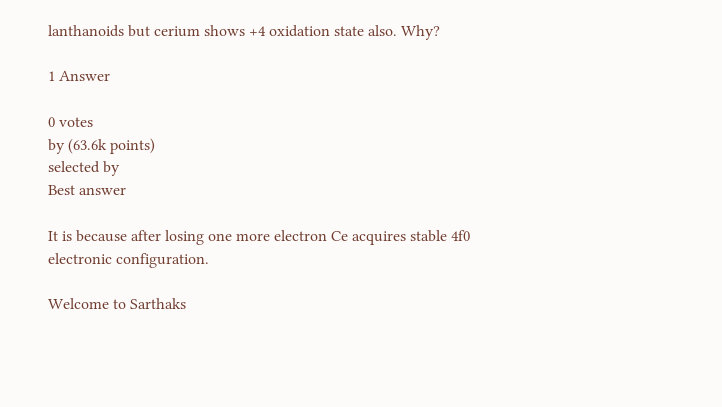lanthanoids but cerium shows +4 oxidation state also. Why?

1 Answer

0 votes
by (63.6k points)
selected by
Best answer

It is because after losing one more electron Ce acquires stable 4f0 electronic configuration.

Welcome to Sarthaks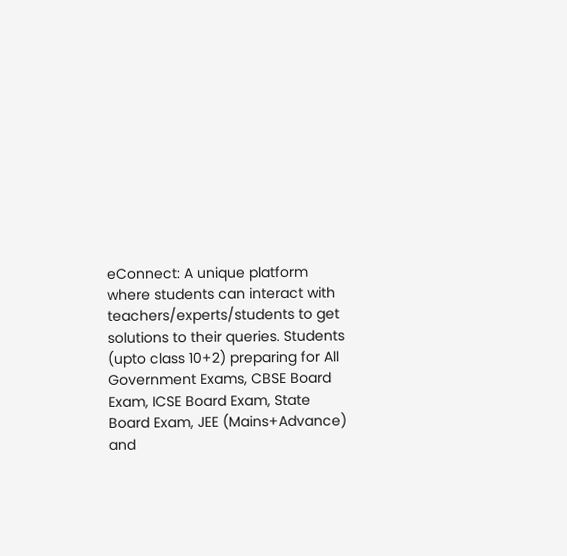eConnect: A unique platform where students can interact with teachers/experts/students to get solutions to their queries. Students (upto class 10+2) preparing for All Government Exams, CBSE Board Exam, ICSE Board Exam, State Board Exam, JEE (Mains+Advance) and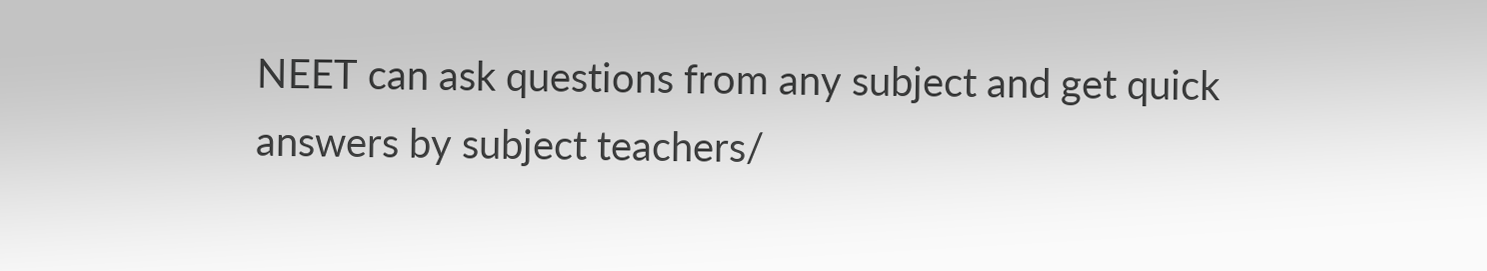NEET can ask questions from any subject and get quick answers by subject teachers/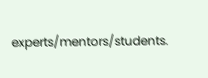experts/mentors/students.